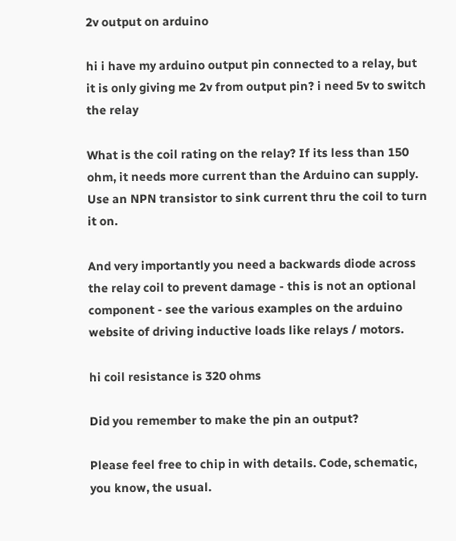2v output on arduino

hi i have my arduino output pin connected to a relay, but it is only giving me 2v from output pin? i need 5v to switch the relay

What is the coil rating on the relay? If its less than 150 ohm, it needs more current than the Arduino can supply. Use an NPN transistor to sink current thru the coil to turn it on.

And very importantly you need a backwards diode across the relay coil to prevent damage - this is not an optional component - see the various examples on the arduino website of driving inductive loads like relays / motors.

hi coil resistance is 320 ohms

Did you remember to make the pin an output?

Please feel free to chip in with details. Code, schematic, you know, the usual.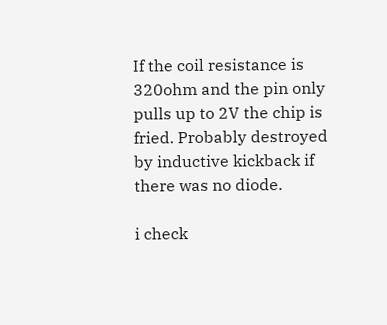If the coil resistance is 320ohm and the pin only pulls up to 2V the chip is fried. Probably destroyed by inductive kickback if there was no diode.

i check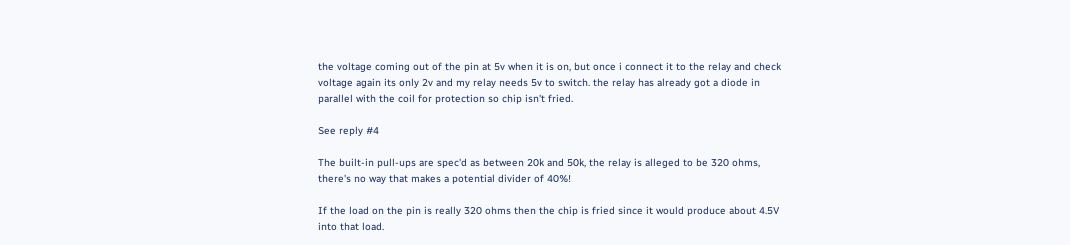the voltage coming out of the pin at 5v when it is on, but once i connect it to the relay and check voltage again its only 2v and my relay needs 5v to switch. the relay has already got a diode in parallel with the coil for protection so chip isn't fried.

See reply #4

The built-in pull-ups are spec'd as between 20k and 50k, the relay is alleged to be 320 ohms, there's no way that makes a potential divider of 40%!

If the load on the pin is really 320 ohms then the chip is fried since it would produce about 4.5V into that load.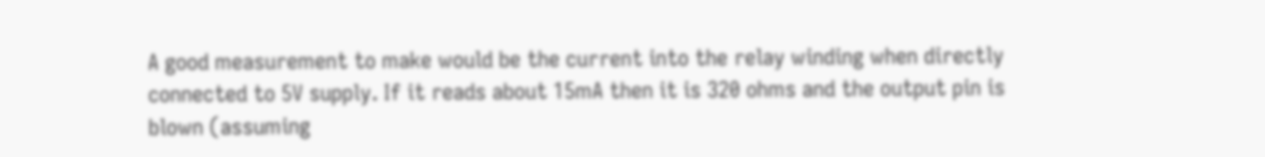A good measurement to make would be the current into the relay winding when directly connected to 5V supply. If it reads about 15mA then it is 320 ohms and the output pin is blown (assuming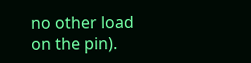no other load on the pin).